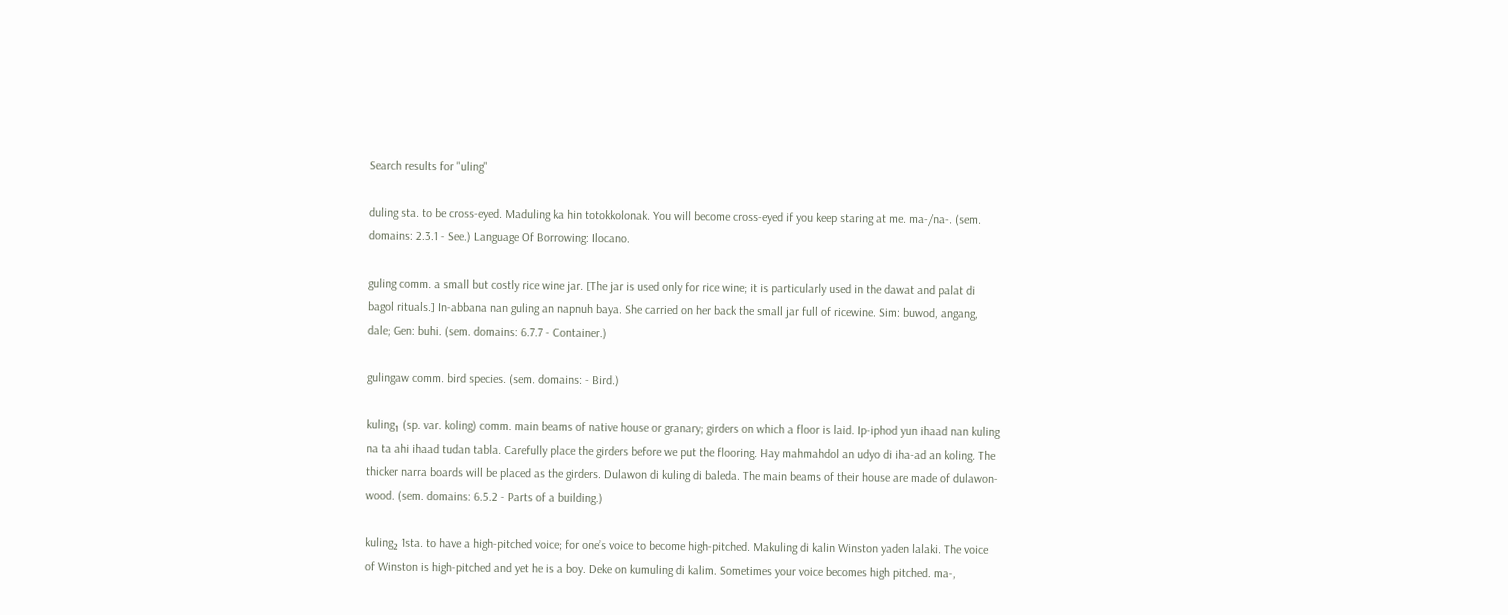Search results for "uling"

duling sta. to be cross-eyed. Maduling ka hin totokkolonak. You will become cross-eyed if you keep staring at me. ma‑/na‑. (sem. domains: 2.3.1 - See.) Language Of Borrowing: Ilocano.

guling comm. a small but costly rice wine jar. [The jar is used only for rice wine; it is particularly used in the dawat and palat di bagol rituals.] In-abbana nan guling an napnuh baya. She carried on her back the small jar full of ricewine. Sim: buwod, angang, dale; Gen: buhi. (sem. domains: 6.7.7 - Container.)

gulingaw comm. bird species. (sem. domains: - Bird.)

kuling₁ (sp. var. koling) comm. main beams of native house or granary; girders on which a floor is laid. Ip-iphod yun ihaad nan kuling na ta ahi ihaad tudan tabla. Carefully place the girders before we put the flooring. Hay mahmahdol an udyo di iha-ad an koling. The thicker narra boards will be placed as the girders. Dulawon di kuling di baleda. The main beams of their house are made of dulawon-wood. (sem. domains: 6.5.2 - Parts of a building.)

kuling₂ 1sta. to have a high-pitched voice; for one’s voice to become high-pitched. Makuling di kalin Winston yaden lalaki. The voice of Winston is high-pitched and yet he is a boy. Deke on kumuling di kalim. Sometimes your voice becomes high pitched. ma‑,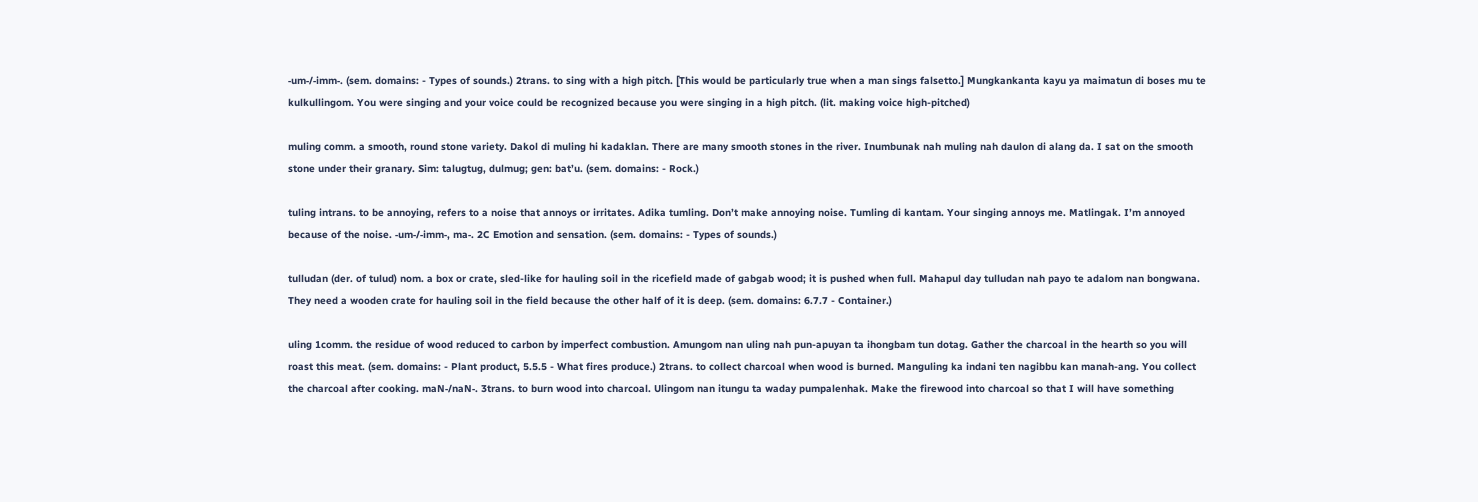‑um‑/‑imm‑. (sem. domains: - Types of sounds.) 2trans. to sing with a high pitch. [This would be particularly true when a man sings falsetto.] Mungkankanta kayu ya maimatun di boses mu te kulkullingom. You were singing and your voice could be recognized because you were singing in a high pitch. (lit. making voice high-pitched)

muling comm. a smooth, round stone variety. Dakol di muling hi kadaklan. There are many smooth stones in the river. Inumbunak nah muling nah daulon di alang da. I sat on the smooth stone under their granary. Sim: talugtug, dulmug; gen: bat’u. (sem. domains: - Rock.)

tuling intrans. to be annoying, refers to a noise that annoys or irritates. Adika tumling. Don’t make annoying noise. Tumling di kantam. Your singing annoys me. Matlingak. I’m annoyed because of the noise. ‑um‑/‑imm‑, ma‑. 2C Emotion and sensation. (sem. domains: - Types of sounds.)

tulludan (der. of tulud) nom. a box or crate, sled-like for hauling soil in the ricefield made of gabgab wood; it is pushed when full. Mahapul day tulludan nah payo te adalom nan bongwana. They need a wooden crate for hauling soil in the field because the other half of it is deep. (sem. domains: 6.7.7 - Container.)

uling 1comm. the residue of wood reduced to carbon by imperfect combustion. Amungom nan uling nah pun-apuyan ta ihongbam tun dotag. Gather the charcoal in the hearth so you will roast this meat. (sem. domains: - Plant product, 5.5.5 - What fires produce.) 2trans. to collect charcoal when wood is burned. Manguling ka indani ten nagibbu kan manah-ang. You collect the charcoal after cooking. maN‑/naN‑. 3trans. to burn wood into charcoal. Ulingom nan itungu ta waday pumpalenhak. Make the firewood into charcoal so that I will have something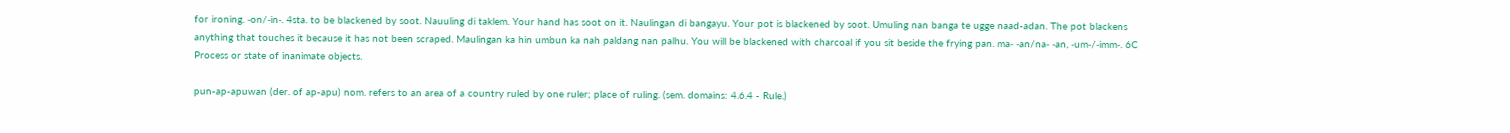for ironing. ‑on/‑in‑. 4sta. to be blackened by soot. Nauuling di taklem. Your hand has soot on it. Naulingan di bangayu. Your pot is blackened by soot. Umuling nan banga te ugge naad-adan. The pot blackens anything that touches it because it has not been scraped. Maulingan ka hin umbun ka nah paldang nan palhu. You will be blackened with charcoal if you sit beside the frying pan. ma‑ ‑an/na‑ ‑an, ‑um‑/‑imm‑. 6C Process or state of inanimate objects.

pun-ap-apuwan (der. of ap-apu) nom. refers to an area of a country ruled by one ruler; place of ruling. (sem. domains: 4.6.4 - Rule.)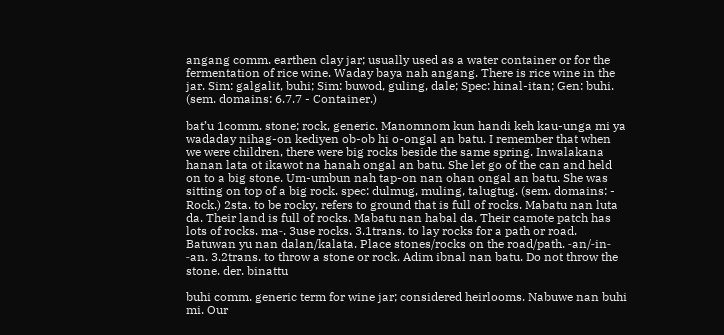angang comm. earthen clay jar; usually used as a water container or for the fermentation of rice wine. Waday baya nah angang. There is rice wine in the jar. Sim: galgalit, buhi; Sim: buwod, guling, dale; Spec: hinal-itan; Gen: buhi. (sem. domains: 6.7.7 - Container.)

bat’u 1comm. stone; rock, generic. Manomnom kun handi keh kau-unga mi ya wadaday nihag-on kediyen ob-ob hi o-ongal an batu. I remember that when we were children, there were big rocks beside the same spring. Inwalakana hanan lata ot ikawot na hanah ongal an batu. She let go of the can and held on to a big stone. Um-umbun nah tap-on nan ohan ongal an batu. She was sitting on top of a big rock. spec: dulmug, muling, talugtug. (sem. domains: - Rock.) 2sta. to be rocky, refers to ground that is full of rocks. Mabatu nan luta da. Their land is full of rocks. Mabatu nan habal da. Their camote patch has lots of rocks. ma‑. 3use rocks. 3.1trans. to lay rocks for a path or road. Batuwan yu nan dalan/kalata. Place stones/rocks on the road/path. ‑an/‑in‑ ‑an. 3.2trans. to throw a stone or rock. Adim ibnal nan batu. Do not throw the stone. der. binattu

buhi comm. generic term for wine jar; considered heirlooms. Nabuwe nan buhi mi. Our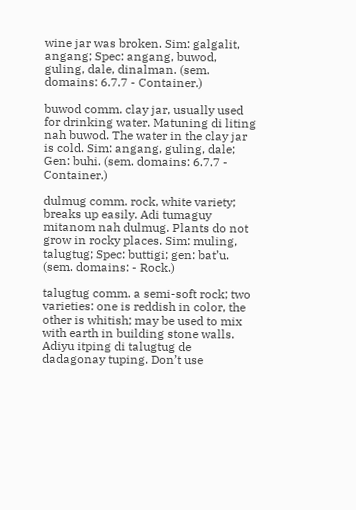wine jar was broken. Sim: galgalit, angang; Spec: angang, buwod, guling, dale, dinalman. (sem. domains: 6.7.7 - Container.)

buwod comm. clay jar, usually used for drinking water. Matuning di liting nah buwod. The water in the clay jar is cold. Sim: angang, guling, dale; Gen: buhi. (sem. domains: 6.7.7 - Container.)

dulmug comm. rock, white variety; breaks up easily. Adi tumaguy mitanom nah dulmug. Plants do not grow in rocky places. Sim: muling, talugtug; Spec: buttigi; gen: bat’u. (sem. domains: - Rock.)

talugtug comm. a semi-soft rock; two varieties: one is reddish in color, the other is whitish; may be used to mix with earth in building stone walls. Adiyu itping di talugtug de dadagonay tuping. Don’t use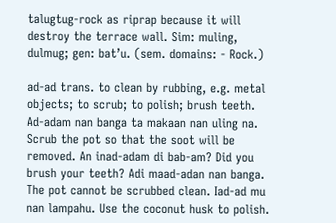talugtug-rock as riprap because it will destroy the terrace wall. Sim: muling, dulmug; gen: bat’u. (sem. domains: - Rock.)

ad-ad trans. to clean by rubbing, e.g. metal objects; to scrub; to polish; brush teeth. Ad-adam nan banga ta makaan nan uling na. Scrub the pot so that the soot will be removed. An inad-adam di bab-am? Did you brush your teeth? Adi maad-adan nan banga. The pot cannot be scrubbed clean. Iad-ad mu nan lampahu. Use the coconut husk to polish.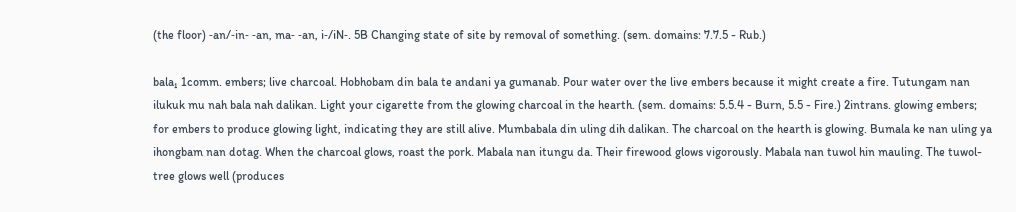(the floor) ‑an/‑in‑ ‑an, ma‑ ‑an, i‑/iN‑. 5B Changing state of site by removal of something. (sem. domains: 7.7.5 - Rub.)

bala₁ 1comm. embers; live charcoal. Hobhobam din bala te andani ya gumanab. Pour water over the live embers because it might create a fire. Tutungam nan ilukuk mu nah bala nah dalikan. Light your cigarette from the glowing charcoal in the hearth. (sem. domains: 5.5.4 - Burn, 5.5 - Fire.) 2intrans. glowing embers; for embers to produce glowing light, indicating they are still alive. Mumbabala din uling dih dalikan. The charcoal on the hearth is glowing. Bumala ke nan uling ya ihongbam nan dotag. When the charcoal glows, roast the pork. Mabala nan itungu da. Their firewood glows vigorously. Mabala nan tuwol hin mauling. The tuwol-tree glows well (produces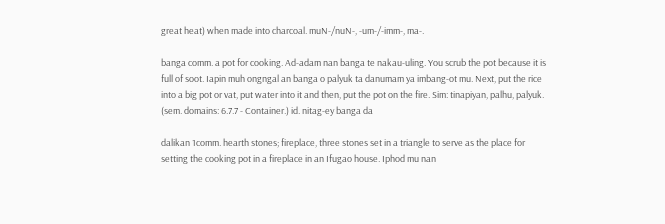great heat) when made into charcoal. muN‑/nuN‑, ‑um‑/‑imm‑, ma‑.

banga comm. a pot for cooking. Ad-adam nan banga te nakau-uling. You scrub the pot because it is full of soot. Iapin muh ongngal an banga o palyuk ta danumam ya imbang-ot mu. Next, put the rice into a big pot or vat, put water into it and then, put the pot on the fire. Sim: tinapiyan, palhu, palyuk. (sem. domains: 6.7.7 - Container.) id. nitag-ey banga da

dalikan 1comm. hearth stones; fireplace, three stones set in a triangle to serve as the place for setting the cooking pot in a fireplace in an Ifugao house. Iphod mu nan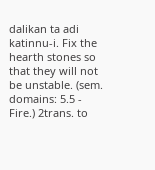dalikan ta adi katinnu-i. Fix the hearth stones so that they will not be unstable. (sem. domains: 5.5 - Fire.) 2trans. to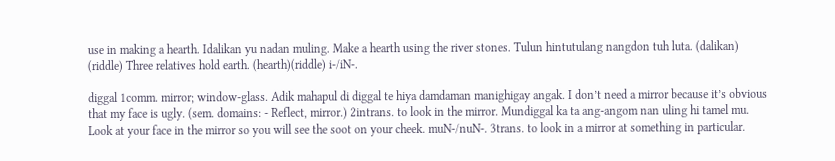use in making a hearth. Idalikan yu nadan muling. Make a hearth using the river stones. Tulun hintutulang nangdon tuh luta. (dalikan) (riddle) Three relatives hold earth. (hearth)(riddle) i‑/iN‑.

diggal 1comm. mirror; window-glass. Adik mahapul di diggal te hiya damdaman manighigay angak. I don’t need a mirror because it’s obvious that my face is ugly. (sem. domains: - Reflect, mirror.) 2intrans. to look in the mirror. Mundiggal ka ta ang-angom nan uling hi tamel mu. Look at your face in the mirror so you will see the soot on your cheek. muN‑/nuN‑. 3trans. to look in a mirror at something in particular.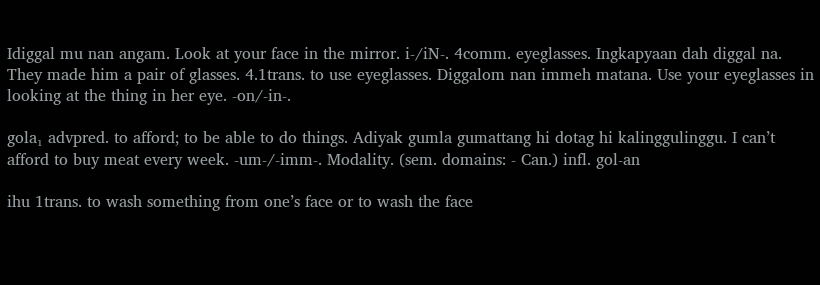Idiggal mu nan angam. Look at your face in the mirror. i‑/iN‑. 4comm. eyeglasses. Ingkapyaan dah diggal na. They made him a pair of glasses. 4.1trans. to use eyeglasses. Diggalom nan immeh matana. Use your eyeglasses in looking at the thing in her eye. -on/-in-.

gola₁ advpred. to afford; to be able to do things. Adiyak gumla gumattang hi dotag hi kalinggulinggu. I can’t afford to buy meat every week. ‑um‑/‑imm‑. Modality. (sem. domains: - Can.) infl. gol-an

ihu 1trans. to wash something from one’s face or to wash the face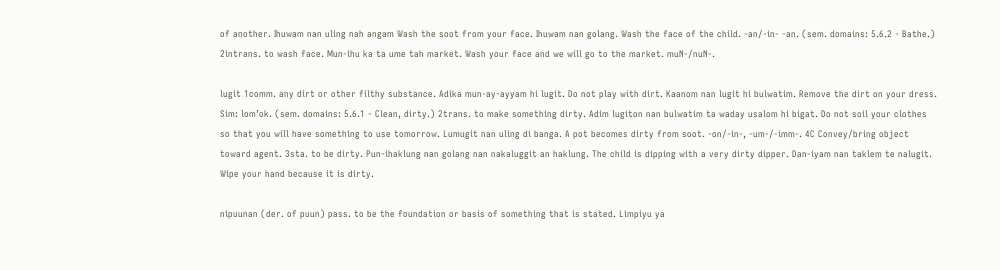of another. Ihuwam nan uling nah angam Wash the soot from your face. Ihuwam nan golang. Wash the face of the child. ‑an/‑in‑ ‑an. (sem. domains: 5.6.2 - Bathe.) 2intrans. to wash face. Mun-ihu ka ta ume tah market. Wash your face and we will go to the market. muN‑/nuN‑.

lugit 1comm. any dirt or other filthy substance. Adika mun-ay-ayyam hi lugit. Do not play with dirt. Kaanom nan lugit hi bulwatim. Remove the dirt on your dress. Sim: lom’ok. (sem. domains: 5.6.1 - Clean, dirty.) 2trans. to make something dirty. Adim lugiton nan bulwatim ta waday usalom hi bigat. Do not soil your clothes so that you will have something to use tomorrow. Lumugit nan uling di banga. A pot becomes dirty from soot. ‑on/‑in‑, ‑um‑/‑imm‑. 4C Convey/bring object toward agent. 3sta. to be dirty. Pun-ihaklung nan golang nan nakaluggit an haklung. The child is dipping with a very dirty dipper. Dan-iyam nan taklem te nalugit. Wipe your hand because it is dirty.

nipuunan (der. of puun) pass. to be the foundation or basis of something that is stated. Limpiyu ya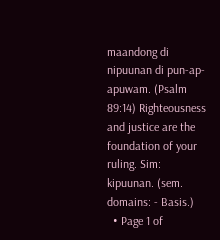maandong di nipuunan di pun-ap-apuwam. (Psalm 89:14) Righteousness and justice are the foundation of your ruling. Sim: kipuunan. (sem. domains: - Basis.)
  • Page 1 of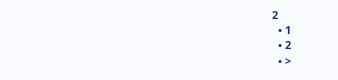2
  • 1
  • 2
  • >